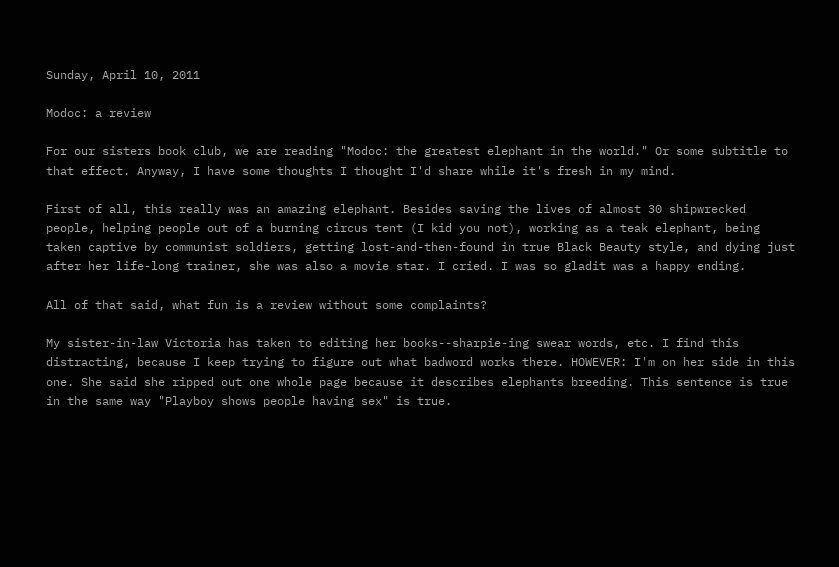Sunday, April 10, 2011

Modoc: a review

For our sisters book club, we are reading "Modoc: the greatest elephant in the world." Or some subtitle to that effect. Anyway, I have some thoughts I thought I'd share while it's fresh in my mind.

First of all, this really was an amazing elephant. Besides saving the lives of almost 30 shipwrecked people, helping people out of a burning circus tent (I kid you not), working as a teak elephant, being taken captive by communist soldiers, getting lost-and-then-found in true Black Beauty style, and dying just after her life-long trainer, she was also a movie star. I cried. I was so gladit was a happy ending.

All of that said, what fun is a review without some complaints?

My sister-in-law Victoria has taken to editing her books--sharpie-ing swear words, etc. I find this distracting, because I keep trying to figure out what badword works there. HOWEVER: I'm on her side in this one. She said she ripped out one whole page because it describes elephants breeding. This sentence is true in the same way "Playboy shows people having sex" is true.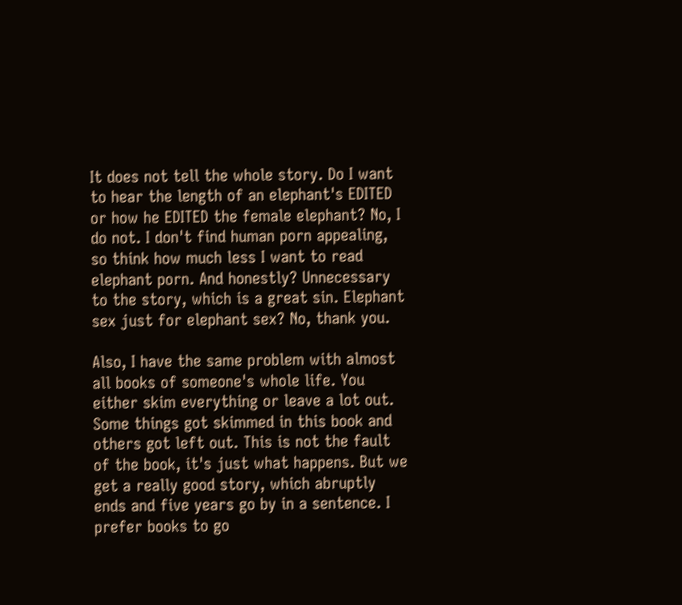It does not tell the whole story. Do I want to hear the length of an elephant's EDITED or how he EDITED the female elephant? No, I do not. I don't find human porn appealing, so think how much less I want to read elephant porn. And honestly? Unnecessary to the story, which is a great sin. Elephant sex just for elephant sex? No, thank you.

Also, I have the same problem with almost all books of someone's whole life. You either skim everything or leave a lot out. Some things got skimmed in this book and others got left out. This is not the fault of the book, it's just what happens. But we get a really good story, which abruptly ends and five years go by in a sentence. I prefer books to go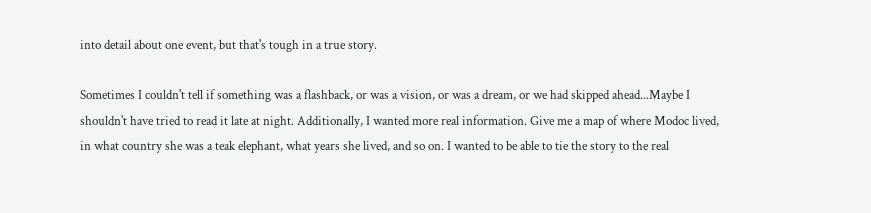into detail about one event, but that's tough in a true story.

Sometimes I couldn't tell if something was a flashback, or was a vision, or was a dream, or we had skipped ahead...Maybe I shouldn't have tried to read it late at night. Additionally, I wanted more real information. Give me a map of where Modoc lived, in what country she was a teak elephant, what years she lived, and so on. I wanted to be able to tie the story to the real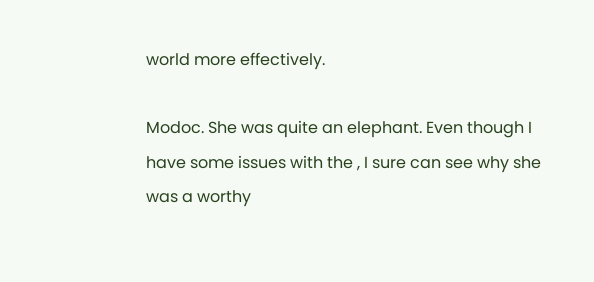world more effectively.

Modoc. She was quite an elephant. Even though I have some issues with the , I sure can see why she was a worthy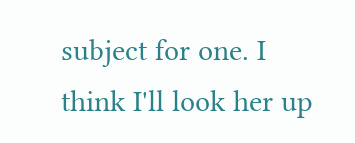subject for one. I think I'll look her up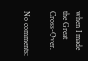when I made the Great Cross-Over.

No comments: